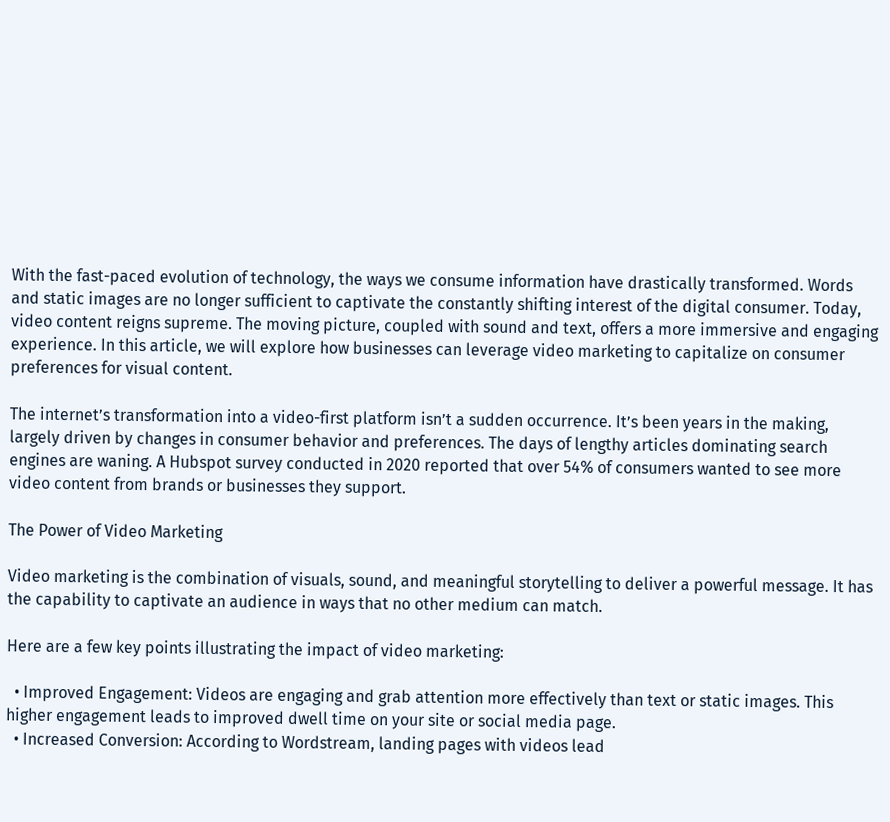With the fast-paced evolution of technology, the ways we consume information have drastically transformed. Words and static images are no longer sufficient to captivate the constantly shifting interest of the digital consumer. Today, video content reigns supreme. The moving picture, coupled with sound and text, offers a more immersive and engaging experience. In this article, we will explore how businesses can leverage video marketing to capitalize on consumer preferences for visual content.

The internet’s transformation into a video-first platform isn’t a sudden occurrence. It’s been years in the making, largely driven by changes in consumer behavior and preferences. The days of lengthy articles dominating search engines are waning. A Hubspot survey conducted in 2020 reported that over 54% of consumers wanted to see more video content from brands or businesses they support.

The Power of Video Marketing

Video marketing is the combination of visuals, sound, and meaningful storytelling to deliver a powerful message. It has the capability to captivate an audience in ways that no other medium can match.

Here are a few key points illustrating the impact of video marketing:

  • Improved Engagement: Videos are engaging and grab attention more effectively than text or static images. This higher engagement leads to improved dwell time on your site or social media page.
  • Increased Conversion: According to Wordstream, landing pages with videos lead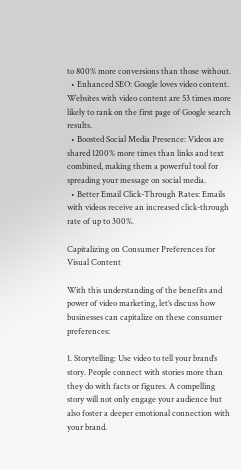to 800% more conversions than those without.
  • Enhanced SEO: Google loves video content. Websites with video content are 53 times more likely to rank on the first page of Google search results.
  • Boosted Social Media Presence: Videos are shared 1200% more times than links and text combined, making them a powerful tool for spreading your message on social media.
  • Better Email Click-Through Rates: Emails with videos receive an increased click-through rate of up to 300%.

Capitalizing on Consumer Preferences for Visual Content

With this understanding of the benefits and power of video marketing, let’s discuss how businesses can capitalize on these consumer preferences:

1. Storytelling: Use video to tell your brand’s story. People connect with stories more than they do with facts or figures. A compelling story will not only engage your audience but also foster a deeper emotional connection with your brand.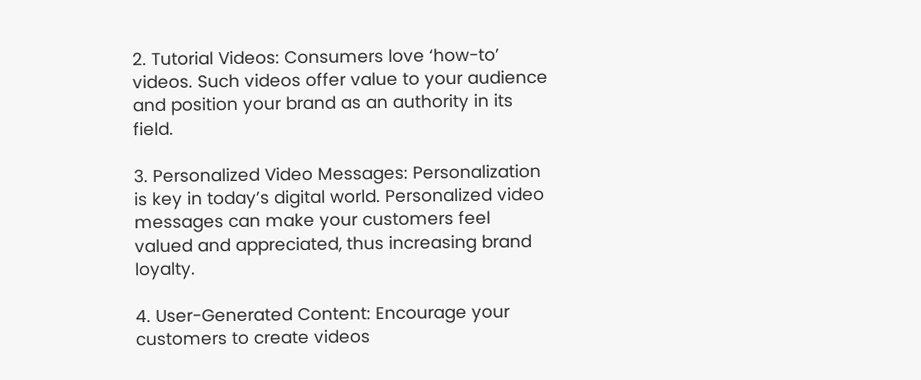2. Tutorial Videos: Consumers love ‘how-to’ videos. Such videos offer value to your audience and position your brand as an authority in its field.

3. Personalized Video Messages: Personalization is key in today’s digital world. Personalized video messages can make your customers feel valued and appreciated, thus increasing brand loyalty.

4. User-Generated Content: Encourage your customers to create videos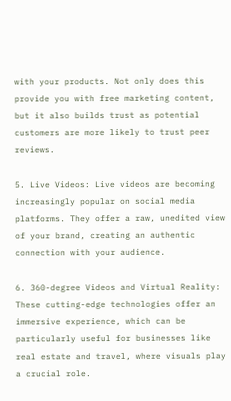with your products. Not only does this provide you with free marketing content, but it also builds trust as potential customers are more likely to trust peer reviews.

5. Live Videos: Live videos are becoming increasingly popular on social media platforms. They offer a raw, unedited view of your brand, creating an authentic connection with your audience.

6. 360-degree Videos and Virtual Reality: These cutting-edge technologies offer an immersive experience, which can be particularly useful for businesses like real estate and travel, where visuals play a crucial role.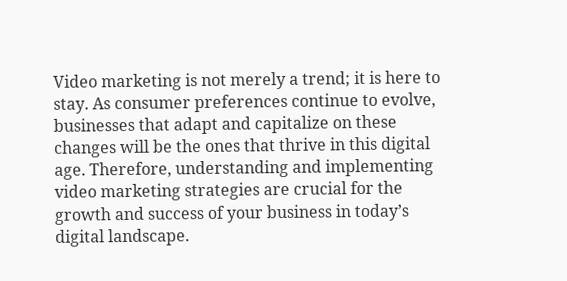Video marketing is not merely a trend; it is here to stay. As consumer preferences continue to evolve, businesses that adapt and capitalize on these changes will be the ones that thrive in this digital age. Therefore, understanding and implementing video marketing strategies are crucial for the growth and success of your business in today’s digital landscape.